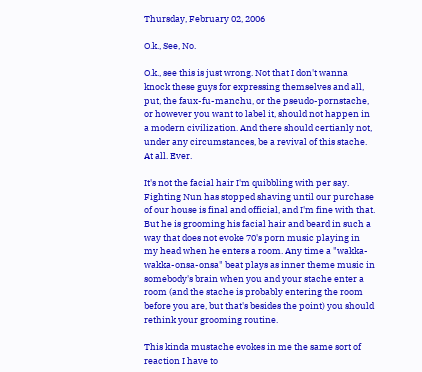Thursday, February 02, 2006

O.k., See, No.

O.k., see this is just wrong. Not that I don't wanna knock these guys for expressing themselves and all, put, the faux-fu-manchu, or the pseudo-pornstache, or however you want to label it, should not happen in a modern civilization. And there should certianly not, under any circumstances, be a revival of this stache. At all. Ever.

It's not the facial hair I'm quibbling with per say. Fighting Nun has stopped shaving until our purchase of our house is final and official, and I'm fine with that. But he is grooming his facial hair and beard in such a way that does not evoke 70's porn music playing in my head when he enters a room. Any time a "wakka-wakka-onsa-onsa" beat plays as inner theme music in somebody's brain when you and your stache enter a room (and the stache is probably entering the room before you are, but that's besides the point) you should rethink your grooming routine.

This kinda mustache evokes in me the same sort of reaction I have to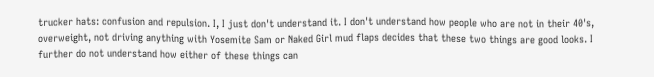trucker hats: confusion and repulsion. I, I just don't understand it. I don't understand how people who are not in their 40's, overweight, not driving anything with Yosemite Sam or Naked Girl mud flaps decides that these two things are good looks. I further do not understand how either of these things can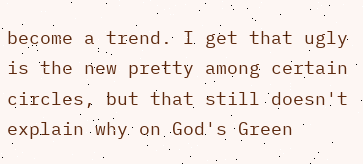become a trend. I get that ugly is the new pretty among certain circles, but that still doesn't explain why on God's Green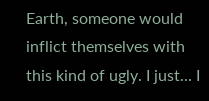Earth, someone would inflict themselves with this kind of ugly. I just... I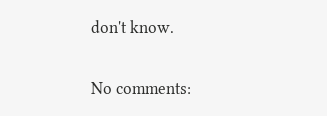don't know.

No comments: